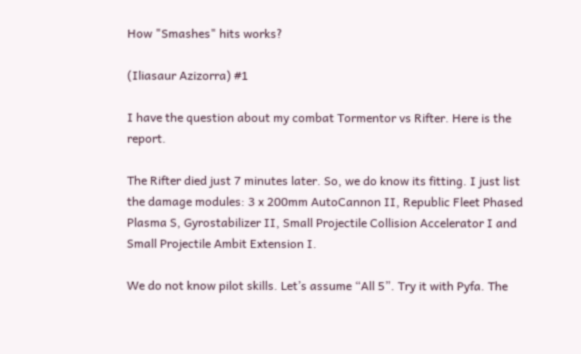How "Smashes" hits works?

(Iliasaur Azizorra) #1

I have the question about my combat Tormentor vs Rifter. Here is the report.

The Rifter died just 7 minutes later. So, we do know its fitting. I just list the damage modules: 3 x 200mm AutoCannon II, Republic Fleet Phased Plasma S, Gyrostabilizer II, Small Projectile Collision Accelerator I and Small Projectile Ambit Extension I.

We do not know pilot skills. Let’s assume “All 5”. Try it with Pyfa. The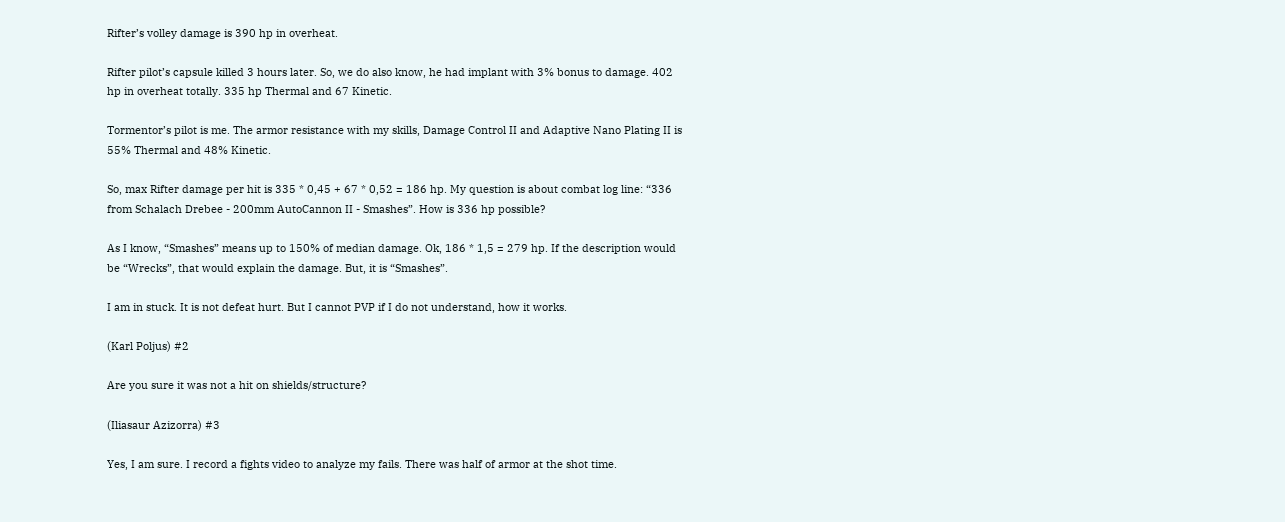Rifter’s volley damage is 390 hp in overheat.

Rifter pilot’s capsule killed 3 hours later. So, we do also know, he had implant with 3% bonus to damage. 402 hp in overheat totally. 335 hp Thermal and 67 Kinetic.

Tormentor’s pilot is me. The armor resistance with my skills, Damage Control II and Adaptive Nano Plating II is 55% Thermal and 48% Kinetic.

So, max Rifter damage per hit is 335 * 0,45 + 67 * 0,52 = 186 hp. My question is about combat log line: “336 from Schalach Drebee - 200mm AutoCannon II - Smashes”. How is 336 hp possible?

As I know, “Smashes” means up to 150% of median damage. Ok, 186 * 1,5 = 279 hp. If the description would be “Wrecks”, that would explain the damage. But, it is “Smashes”.

I am in stuck. It is not defeat hurt. But I cannot PVP if I do not understand, how it works.

(Karl Poljus) #2

Are you sure it was not a hit on shields/structure?

(Iliasaur Azizorra) #3

Yes, I am sure. I record a fights video to analyze my fails. There was half of armor at the shot time.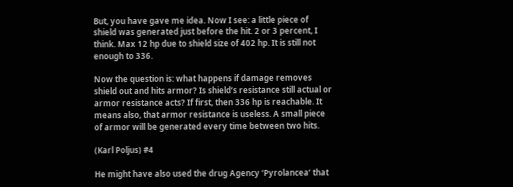But, you have gave me idea. Now I see: a little piece of shield was generated just before the hit. 2 or 3 percent, I think. Max 12 hp due to shield size of 402 hp. It is still not enough to 336.

Now the question is: what happens if damage removes shield out and hits armor? Is shield’s resistance still actual or armor resistance acts? If first, then 336 hp is reachable. It means also, that armor resistance is useless. A small piece of armor will be generated every time between two hits.

(Karl Poljus) #4

He might have also used the drug Agency ‘Pyrolancea’ that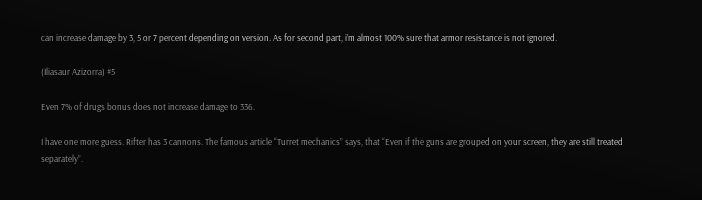can increase damage by 3, 5 or 7 percent depending on version. As for second part, i’m almost 100% sure that armor resistance is not ignored.

(Iliasaur Azizorra) #5

Even 7% of drugs bonus does not increase damage to 336.

I have one more guess. Rifter has 3 cannons. The famous article “Turret mechanics” says, that “Even if the guns are grouped on your screen, they are still treated separately”.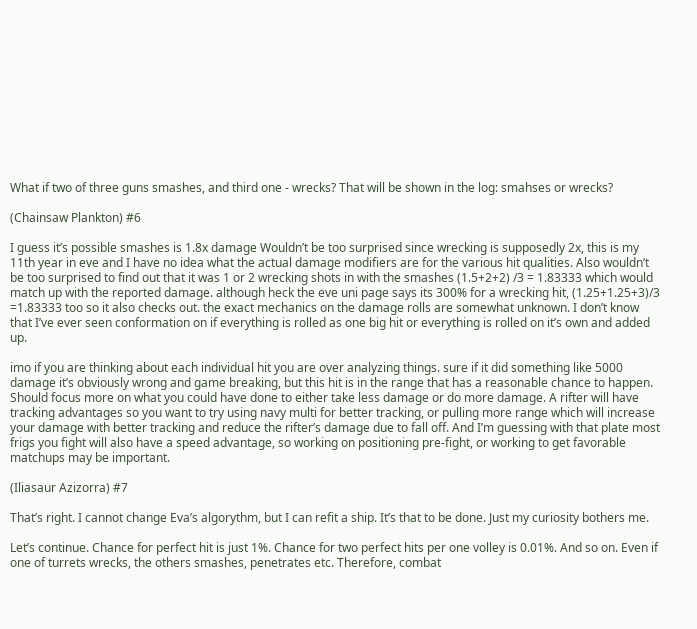What if two of three guns smashes, and third one - wrecks? That will be shown in the log: smahses or wrecks?

(Chainsaw Plankton) #6

I guess it’s possible smashes is 1.8x damage Wouldn’t be too surprised since wrecking is supposedly 2x, this is my 11th year in eve and I have no idea what the actual damage modifiers are for the various hit qualities. Also wouldn’t be too surprised to find out that it was 1 or 2 wrecking shots in with the smashes (1.5+2+2) /3 = 1.83333 which would match up with the reported damage. although heck the eve uni page says its 300% for a wrecking hit, (1.25+1.25+3)/3 =1.83333 too so it also checks out. the exact mechanics on the damage rolls are somewhat unknown. I don’t know that I’ve ever seen conformation on if everything is rolled as one big hit or everything is rolled on it’s own and added up.

imo if you are thinking about each individual hit you are over analyzing things. sure if it did something like 5000 damage it’s obviously wrong and game breaking, but this hit is in the range that has a reasonable chance to happen. Should focus more on what you could have done to either take less damage or do more damage. A rifter will have tracking advantages so you want to try using navy multi for better tracking, or pulling more range which will increase your damage with better tracking and reduce the rifter’s damage due to fall off. And I’m guessing with that plate most frigs you fight will also have a speed advantage, so working on positioning pre-fight, or working to get favorable matchups may be important.

(Iliasaur Azizorra) #7

That’s right. I cannot change Eva’s algorythm, but I can refit a ship. It’s that to be done. Just my curiosity bothers me.

Let’s continue. Chance for perfect hit is just 1%. Chance for two perfect hits per one volley is 0.01%. And so on. Even if one of turrets wrecks, the others smashes, penetrates etc. Therefore, combat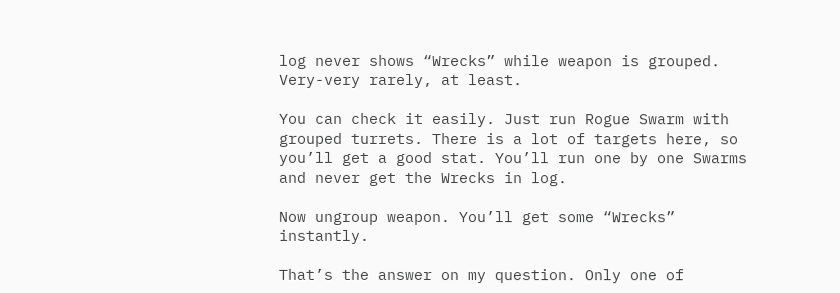log never shows “Wrecks” while weapon is grouped. Very-very rarely, at least.

You can check it easily. Just run Rogue Swarm with grouped turrets. There is a lot of targets here, so you’ll get a good stat. You’ll run one by one Swarms and never get the Wrecks in log.

Now ungroup weapon. You’ll get some “Wrecks” instantly.

That’s the answer on my question. Only one of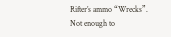Rifter’s ammo “Wrecks”. Not enough to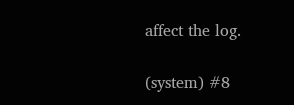affect the log.

(system) #8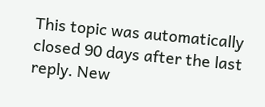This topic was automatically closed 90 days after the last reply. New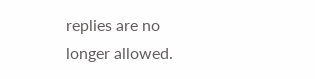replies are no longer allowed.